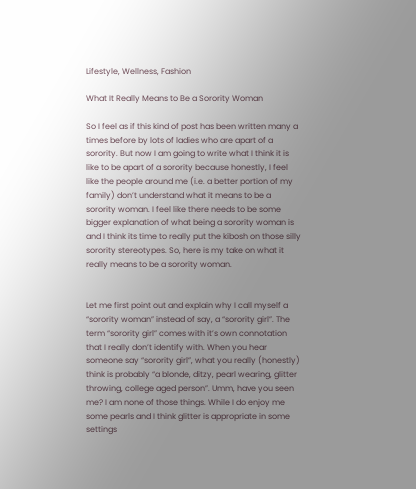Lifestyle, Wellness, Fashion

What It Really Means to Be a Sorority Woman

So I feel as if this kind of post has been written many a times before by lots of ladies who are apart of a sorority. But now I am going to write what I think it is like to be apart of a sorority because honestly, I feel like the people around me (i.e. a better portion of my family) don’t understand what it means to be a sorority woman. I feel like there needs to be some bigger explanation of what being a sorority woman is and I think its time to really put the kibosh on those silly sorority stereotypes. So, here is my take on what it really means to be a sorority woman.


Let me first point out and explain why I call myself a “sorority woman” instead of say, a “sorority girl”. The term “sorority girl” comes with it’s own connotation that I really don’t identify with. When you hear someone say “sorority girl”, what you really (honestly) think is probably “a blonde, ditzy, pearl wearing, glitter throwing, college aged person”. Umm, have you seen me? I am none of those things. While I do enjoy me some pearls and I think glitter is appropriate in some settings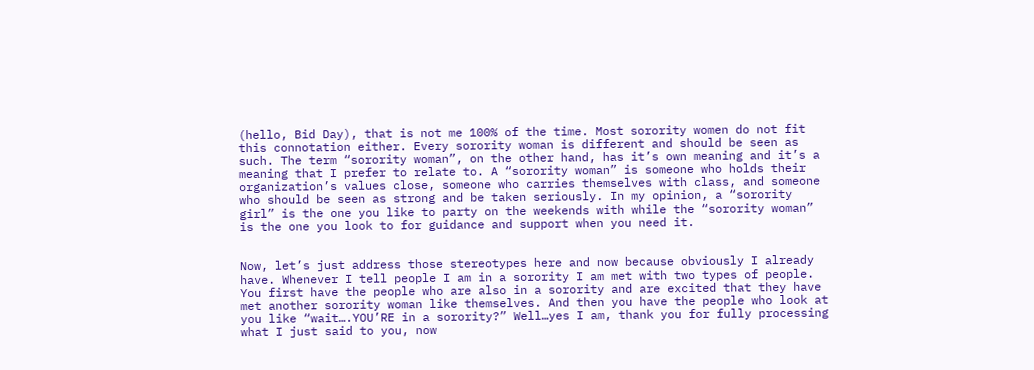(hello, Bid Day), that is not me 100% of the time. Most sorority women do not fit this connotation either. Every sorority woman is different and should be seen as such. The term “sorority woman”, on the other hand, has it’s own meaning and it’s a meaning that I prefer to relate to. A “sorority woman” is someone who holds their organization’s values close, someone who carries themselves with class, and someone who should be seen as strong and be taken seriously. In my opinion, a “sorority girl” is the one you like to party on the weekends with while the “sorority woman” is the one you look to for guidance and support when you need it.


Now, let’s just address those stereotypes here and now because obviously I already have. Whenever I tell people I am in a sorority I am met with two types of people. You first have the people who are also in a sorority and are excited that they have met another sorority woman like themselves. And then you have the people who look at you like “wait….YOU’RE in a sorority?” Well…yes I am, thank you for fully processing what I just said to you, now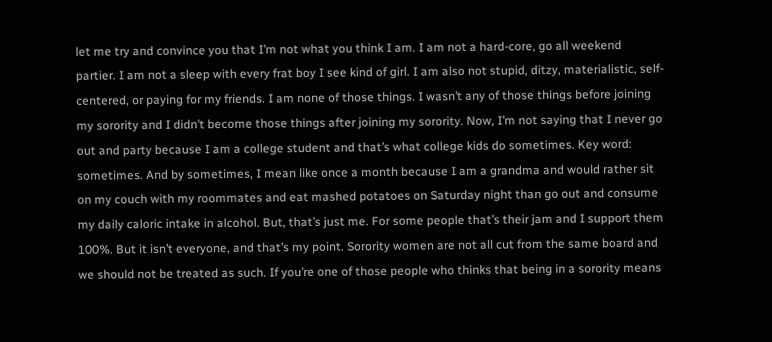let me try and convince you that I’m not what you think I am. I am not a hard-core, go all weekend partier. I am not a sleep with every frat boy I see kind of girl. I am also not stupid, ditzy, materialistic, self-centered, or paying for my friends. I am none of those things. I wasn’t any of those things before joining my sorority and I didn’t become those things after joining my sorority. Now, I’m not saying that I never go out and party because I am a college student and that’s what college kids do sometimes. Key word: sometimes. And by sometimes, I mean like once a month because I am a grandma and would rather sit on my couch with my roommates and eat mashed potatoes on Saturday night than go out and consume my daily caloric intake in alcohol. But, that’s just me. For some people that’s their jam and I support them 100%. But it isn’t everyone, and that’s my point. Sorority women are not all cut from the same board and we should not be treated as such. If you’re one of those people who thinks that being in a sorority means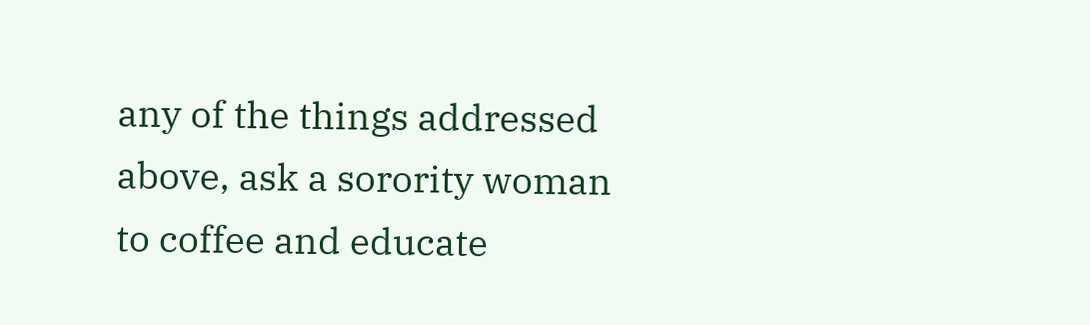any of the things addressed above, ask a sorority woman to coffee and educate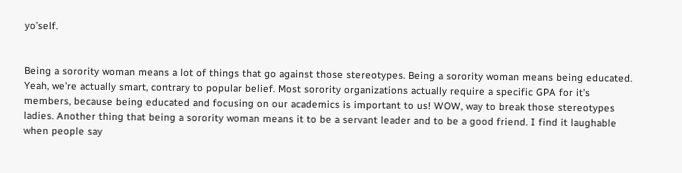yo’self.


Being a sorority woman means a lot of things that go against those stereotypes. Being a sorority woman means being educated. Yeah, we’re actually smart, contrary to popular belief. Most sorority organizations actually require a specific GPA for it’s members, because being educated and focusing on our academics is important to us! WOW, way to break those stereotypes ladies. Another thing that being a sorority woman means it to be a servant leader and to be a good friend. I find it laughable when people say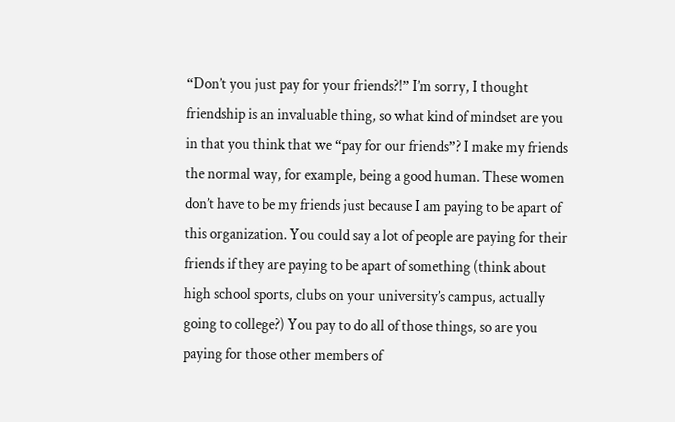“Don’t you just pay for your friends?!” I’m sorry, I thought friendship is an invaluable thing, so what kind of mindset are you in that you think that we “pay for our friends”? I make my friends the normal way, for example, being a good human. These women don’t have to be my friends just because I am paying to be apart of this organization. You could say a lot of people are paying for their friends if they are paying to be apart of something (think about high school sports, clubs on your university’s campus, actually going to college?) You pay to do all of those things, so are you paying for those other members of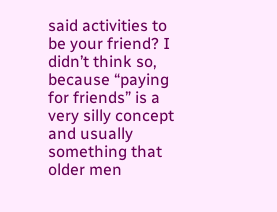said activities to be your friend? I didn’t think so, because “paying for friends” is a very silly concept and usually something that older men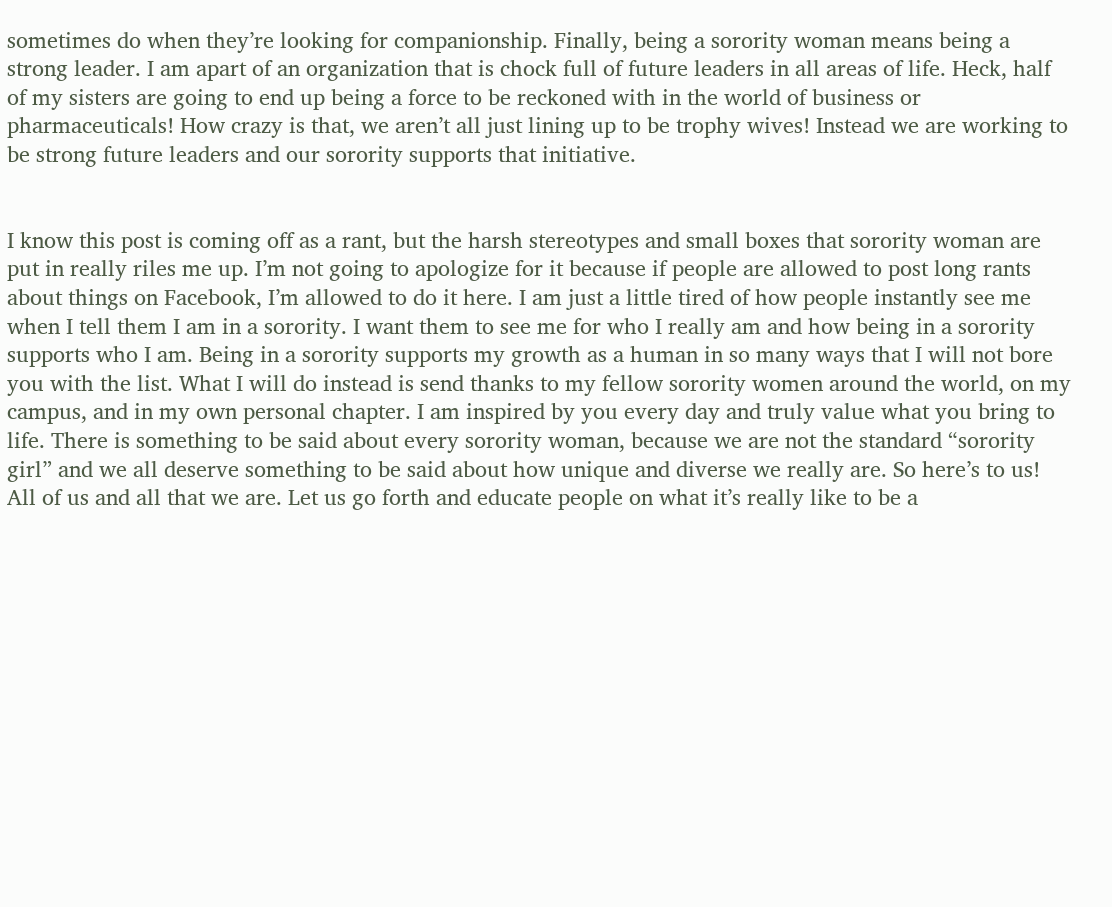sometimes do when they’re looking for companionship. Finally, being a sorority woman means being a strong leader. I am apart of an organization that is chock full of future leaders in all areas of life. Heck, half of my sisters are going to end up being a force to be reckoned with in the world of business or pharmaceuticals! How crazy is that, we aren’t all just lining up to be trophy wives! Instead we are working to be strong future leaders and our sorority supports that initiative.


I know this post is coming off as a rant, but the harsh stereotypes and small boxes that sorority woman are put in really riles me up. I’m not going to apologize for it because if people are allowed to post long rants about things on Facebook, I’m allowed to do it here. I am just a little tired of how people instantly see me when I tell them I am in a sorority. I want them to see me for who I really am and how being in a sorority supports who I am. Being in a sorority supports my growth as a human in so many ways that I will not bore you with the list. What I will do instead is send thanks to my fellow sorority women around the world, on my campus, and in my own personal chapter. I am inspired by you every day and truly value what you bring to life. There is something to be said about every sorority woman, because we are not the standard “sorority girl” and we all deserve something to be said about how unique and diverse we really are. So here’s to us! All of us and all that we are. Let us go forth and educate people on what it’s really like to be a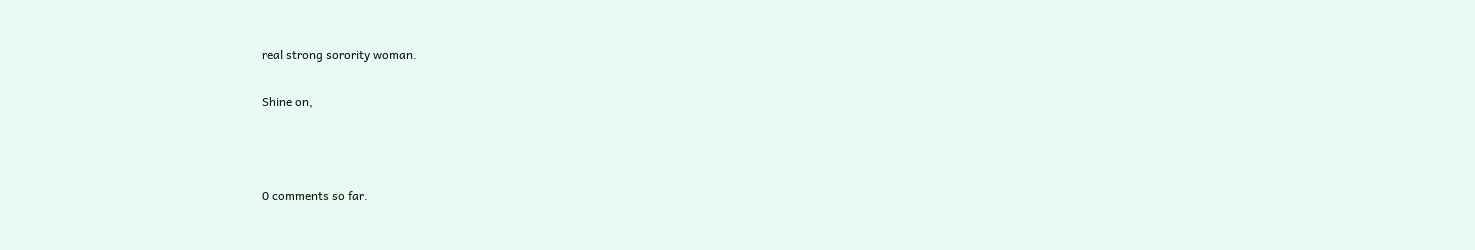real strong sorority woman.

Shine on,



0 comments so far.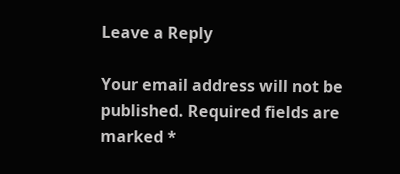Leave a Reply

Your email address will not be published. Required fields are marked *